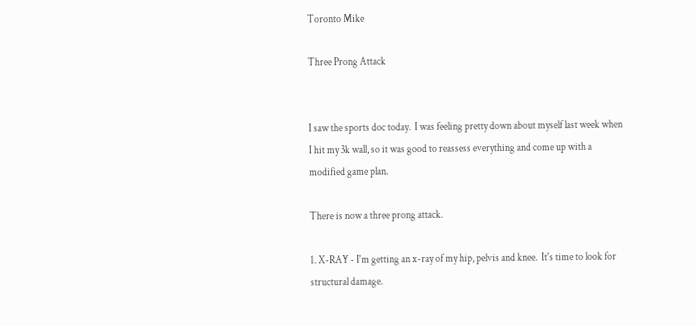Toronto Mike

Three Prong Attack


I saw the sports doc today.  I was feeling pretty down about myself last week when I hit my 3k wall, so it was good to reassess everything and come up with a modified game plan.

There is now a three prong attack.

1. X-RAY - I'm getting an x-ray of my hip, pelvis and knee.  It's time to look for structural damage.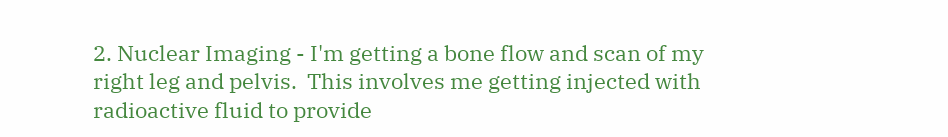2. Nuclear Imaging - I'm getting a bone flow and scan of my right leg and pelvis.  This involves me getting injected with radioactive fluid to provide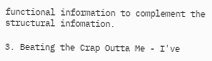functional information to complement the structural infomation.

3. Beating the Crap Outta Me - I've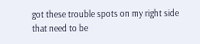got these trouble spots on my right side that need to be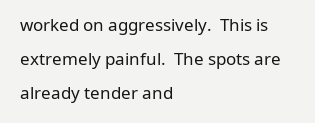worked on aggressively.  This is extremely painful.  The spots are already tender and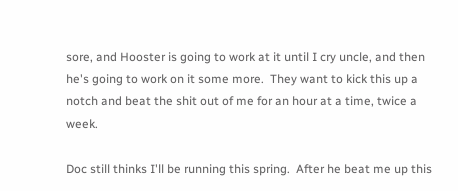sore, and Hooster is going to work at it until I cry uncle, and then he's going to work on it some more.  They want to kick this up a notch and beat the shit out of me for an hour at a time, twice a week.

Doc still thinks I'll be running this spring.  After he beat me up this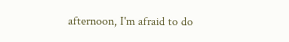afternoon, I'm afraid to do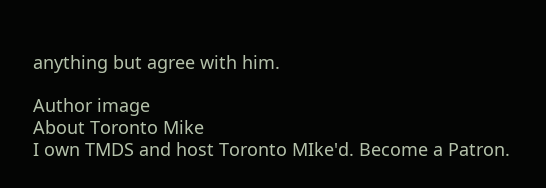anything but agree with him.

Author image
About Toronto Mike
I own TMDS and host Toronto MIke'd. Become a Patron.